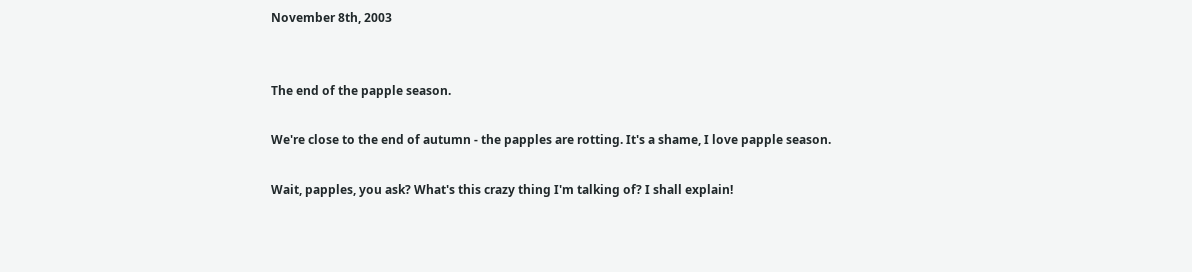November 8th, 2003


The end of the papple season.

We're close to the end of autumn - the papples are rotting. It's a shame, I love papple season.

Wait, papples, you ask? What's this crazy thing I'm talking of? I shall explain!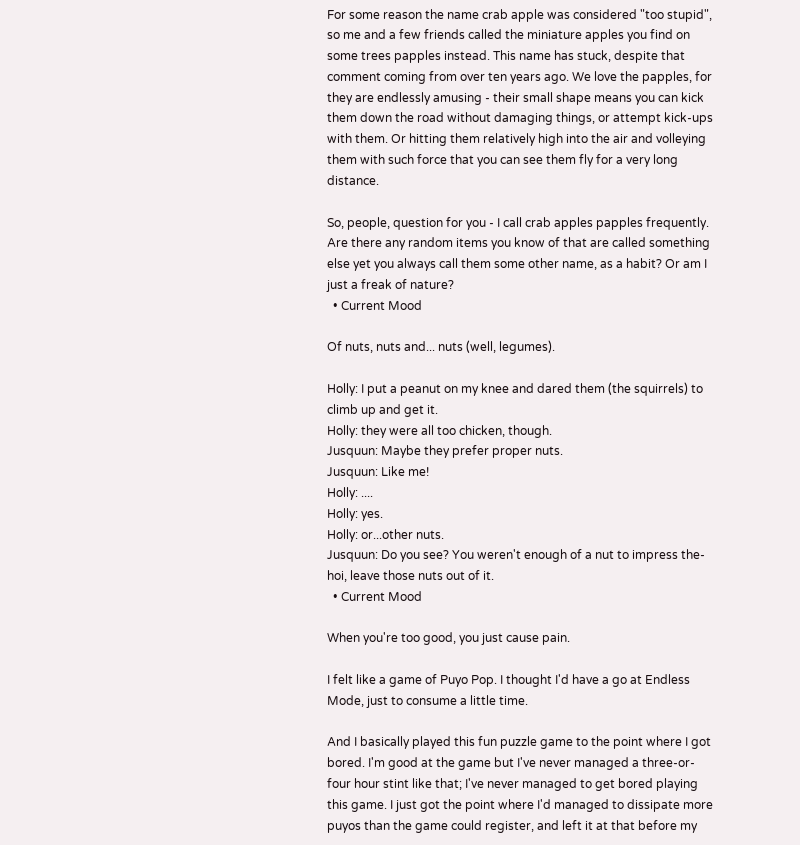For some reason the name crab apple was considered "too stupid", so me and a few friends called the miniature apples you find on some trees papples instead. This name has stuck, despite that comment coming from over ten years ago. We love the papples, for they are endlessly amusing - their small shape means you can kick them down the road without damaging things, or attempt kick-ups with them. Or hitting them relatively high into the air and volleying them with such force that you can see them fly for a very long distance.

So, people, question for you - I call crab apples papples frequently. Are there any random items you know of that are called something else yet you always call them some other name, as a habit? Or am I just a freak of nature?
  • Current Mood

Of nuts, nuts and... nuts (well, legumes).

Holly: I put a peanut on my knee and dared them (the squirrels) to climb up and get it.
Holly: they were all too chicken, though.
Jusquun: Maybe they prefer proper nuts.
Jusquun: Like me!
Holly: ....
Holly: yes.
Holly: or...other nuts.
Jusquun: Do you see? You weren't enough of a nut to impress the-hoi, leave those nuts out of it.
  • Current Mood

When you're too good, you just cause pain.

I felt like a game of Puyo Pop. I thought I'd have a go at Endless Mode, just to consume a little time.

And I basically played this fun puzzle game to the point where I got bored. I'm good at the game but I've never managed a three-or-four hour stint like that; I've never managed to get bored playing this game. I just got the point where I'd managed to dissipate more puyos than the game could register, and left it at that before my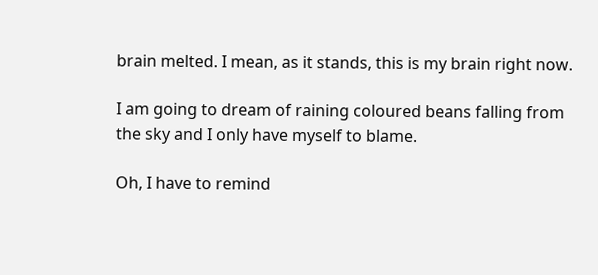brain melted. I mean, as it stands, this is my brain right now.

I am going to dream of raining coloured beans falling from the sky and I only have myself to blame.

Oh, I have to remind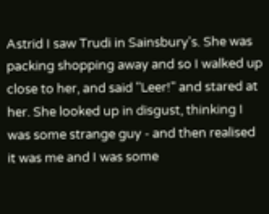Astrid I saw Trudi in Sainsbury's. She was packing shopping away and so I walked up close to her, and said "Leer!" and stared at her. She looked up in disgust, thinking I was some strange guy - and then realised it was me and I was some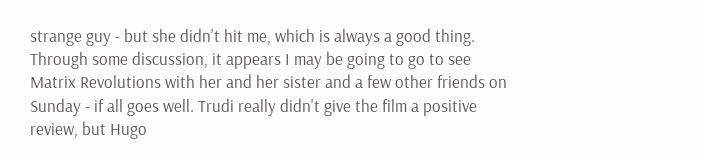strange guy - but she didn't hit me, which is always a good thing. Through some discussion, it appears I may be going to go to see Matrix Revolutions with her and her sister and a few other friends on Sunday - if all goes well. Trudi really didn't give the film a positive review, but Hugo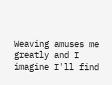Weaving amuses me greatly and I imagine I'll find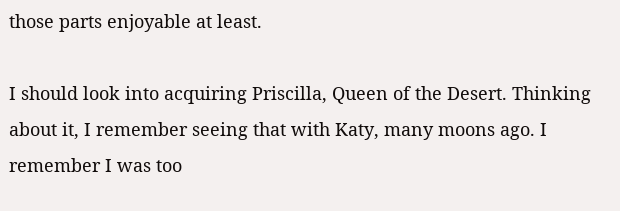those parts enjoyable at least.

I should look into acquiring Priscilla, Queen of the Desert. Thinking about it, I remember seeing that with Katy, many moons ago. I remember I was too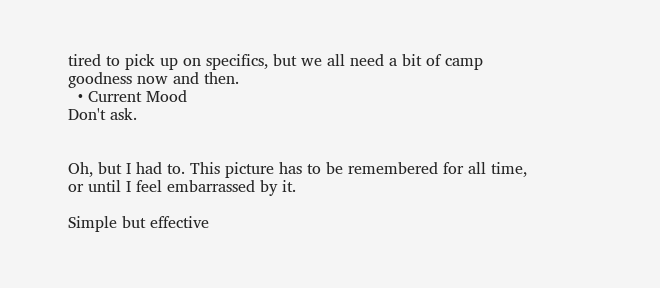tired to pick up on specifics, but we all need a bit of camp goodness now and then.
  • Current Mood
Don't ask.


Oh, but I had to. This picture has to be remembered for all time, or until I feel embarrassed by it.

Simple but effective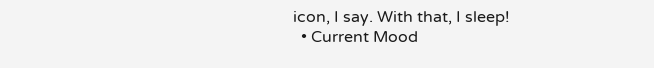icon, I say. With that, I sleep!
  • Current Mood